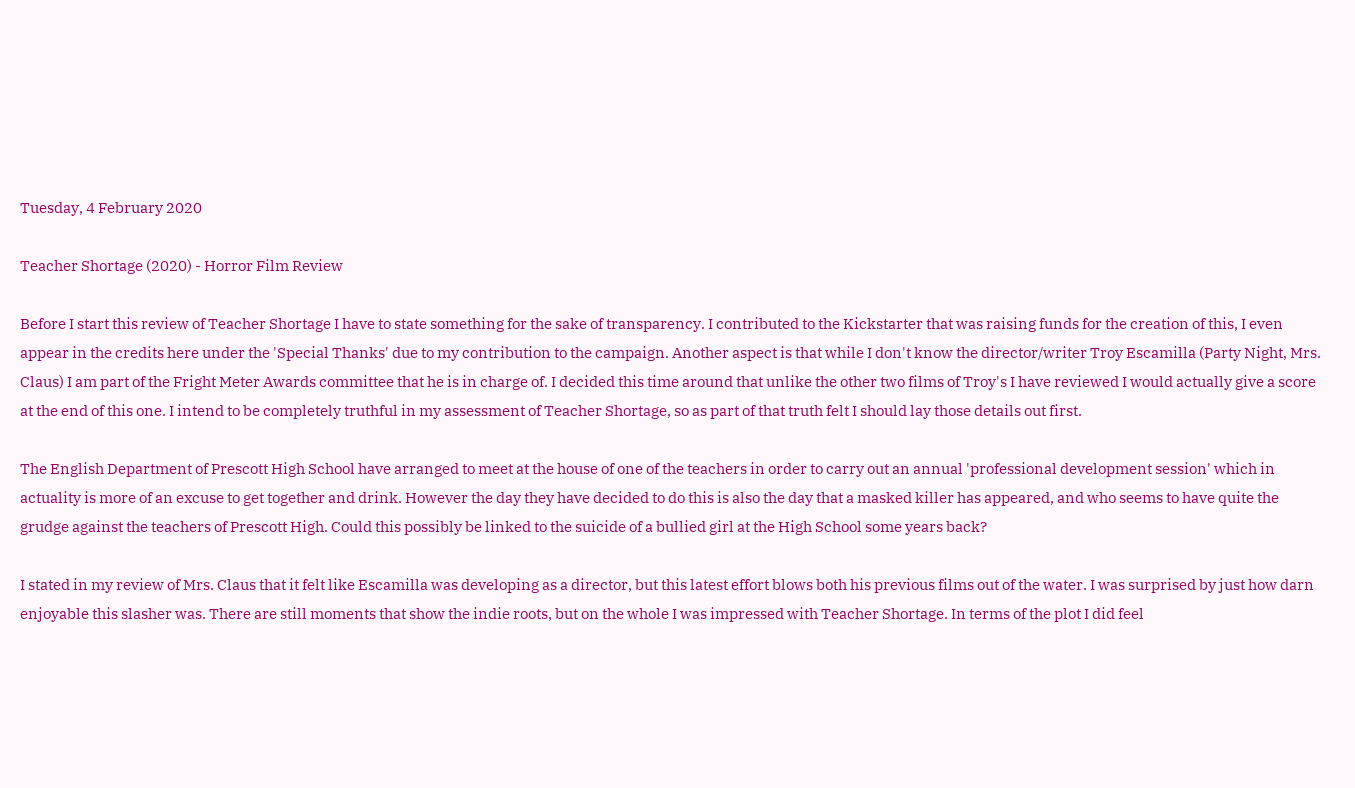Tuesday, 4 February 2020

Teacher Shortage (2020) - Horror Film Review

Before I start this review of Teacher Shortage I have to state something for the sake of transparency. I contributed to the Kickstarter that was raising funds for the creation of this, I even appear in the credits here under the 'Special Thanks' due to my contribution to the campaign. Another aspect is that while I don't know the director/writer Troy Escamilla (Party Night, Mrs. Claus) I am part of the Fright Meter Awards committee that he is in charge of. I decided this time around that unlike the other two films of Troy's I have reviewed I would actually give a score at the end of this one. I intend to be completely truthful in my assessment of Teacher Shortage, so as part of that truth felt I should lay those details out first.

The English Department of Prescott High School have arranged to meet at the house of one of the teachers in order to carry out an annual 'professional development session' which in actuality is more of an excuse to get together and drink. However the day they have decided to do this is also the day that a masked killer has appeared, and who seems to have quite the grudge against the teachers of Prescott High. Could this possibly be linked to the suicide of a bullied girl at the High School some years back?

I stated in my review of Mrs. Claus that it felt like Escamilla was developing as a director, but this latest effort blows both his previous films out of the water. I was surprised by just how darn enjoyable this slasher was. There are still moments that show the indie roots, but on the whole I was impressed with Teacher Shortage. In terms of the plot I did feel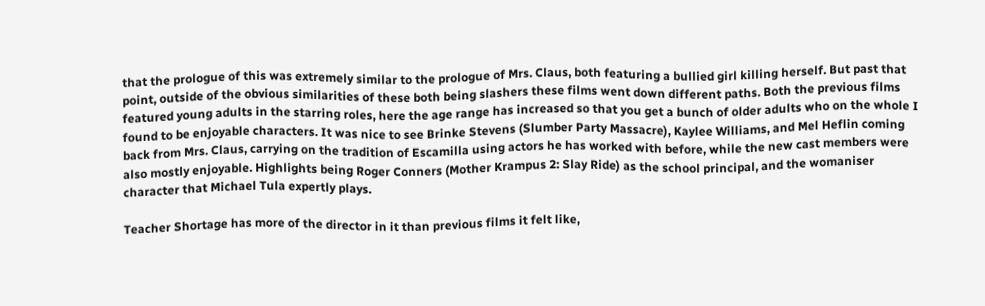that the prologue of this was extremely similar to the prologue of Mrs. Claus, both featuring a bullied girl killing herself. But past that point, outside of the obvious similarities of these both being slashers these films went down different paths. Both the previous films featured young adults in the starring roles, here the age range has increased so that you get a bunch of older adults who on the whole I found to be enjoyable characters. It was nice to see Brinke Stevens (Slumber Party Massacre), Kaylee Williams, and Mel Heflin coming back from Mrs. Claus, carrying on the tradition of Escamilla using actors he has worked with before, while the new cast members were also mostly enjoyable. Highlights being Roger Conners (Mother Krampus 2: Slay Ride) as the school principal, and the womaniser character that Michael Tula expertly plays.

Teacher Shortage has more of the director in it than previous films it felt like,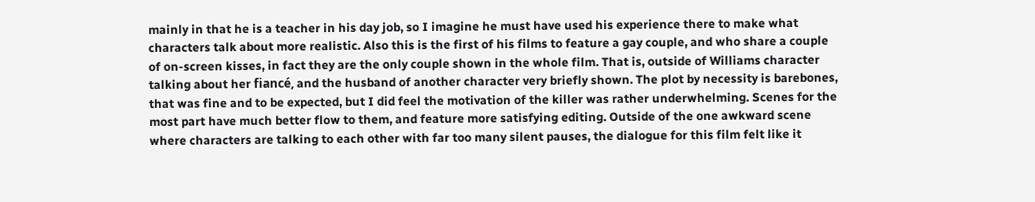mainly in that he is a teacher in his day job, so I imagine he must have used his experience there to make what characters talk about more realistic. Also this is the first of his films to feature a gay couple, and who share a couple of on-screen kisses, in fact they are the only couple shown in the whole film. That is, outside of Williams character talking about her fiancé, and the husband of another character very briefly shown. The plot by necessity is barebones, that was fine and to be expected, but I did feel the motivation of the killer was rather underwhelming. Scenes for the most part have much better flow to them, and feature more satisfying editing. Outside of the one awkward scene where characters are talking to each other with far too many silent pauses, the dialogue for this film felt like it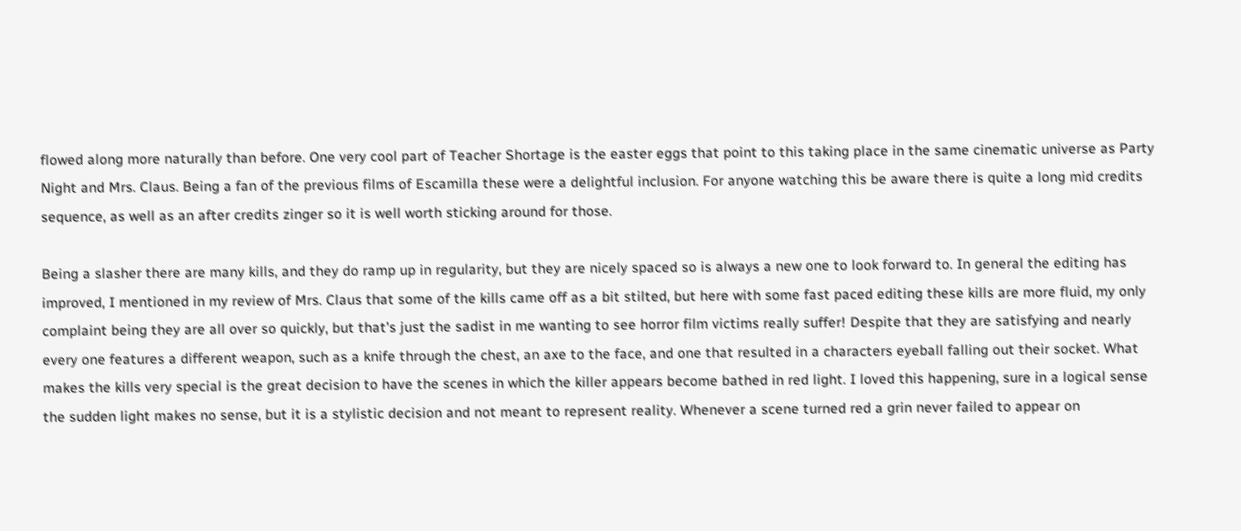flowed along more naturally than before. One very cool part of Teacher Shortage is the easter eggs that point to this taking place in the same cinematic universe as Party Night and Mrs. Claus. Being a fan of the previous films of Escamilla these were a delightful inclusion. For anyone watching this be aware there is quite a long mid credits sequence, as well as an after credits zinger so it is well worth sticking around for those.

Being a slasher there are many kills, and they do ramp up in regularity, but they are nicely spaced so is always a new one to look forward to. In general the editing has improved, I mentioned in my review of Mrs. Claus that some of the kills came off as a bit stilted, but here with some fast paced editing these kills are more fluid, my only complaint being they are all over so quickly, but that's just the sadist in me wanting to see horror film victims really suffer! Despite that they are satisfying and nearly every one features a different weapon, such as a knife through the chest, an axe to the face, and one that resulted in a characters eyeball falling out their socket. What makes the kills very special is the great decision to have the scenes in which the killer appears become bathed in red light. I loved this happening, sure in a logical sense the sudden light makes no sense, but it is a stylistic decision and not meant to represent reality. Whenever a scene turned red a grin never failed to appear on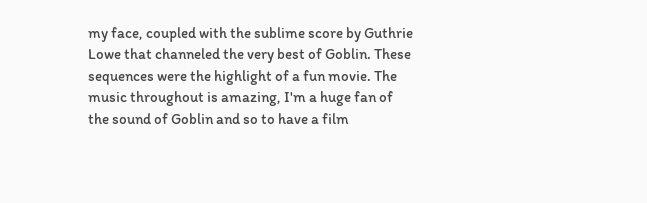my face, coupled with the sublime score by Guthrie Lowe that channeled the very best of Goblin. These sequences were the highlight of a fun movie. The music throughout is amazing, I'm a huge fan of the sound of Goblin and so to have a film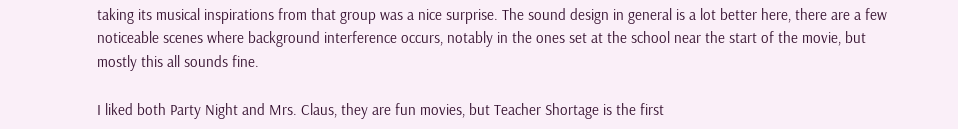taking its musical inspirations from that group was a nice surprise. The sound design in general is a lot better here, there are a few noticeable scenes where background interference occurs, notably in the ones set at the school near the start of the movie, but mostly this all sounds fine.

I liked both Party Night and Mrs. Claus, they are fun movies, but Teacher Shortage is the first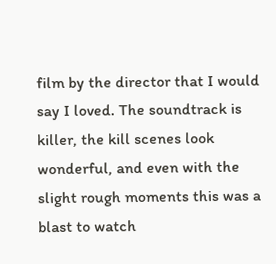film by the director that I would say I loved. The soundtrack is killer, the kill scenes look wonderful, and even with the slight rough moments this was a blast to watch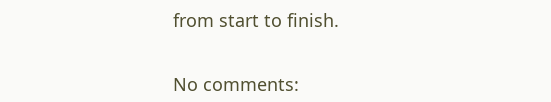from start to finish.


No comments: